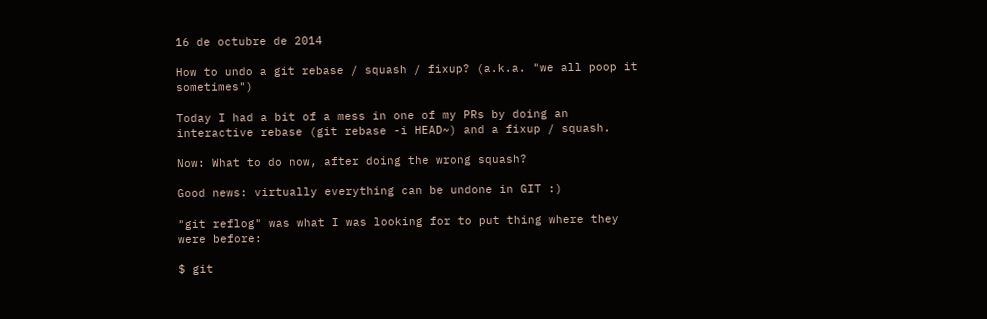16 de octubre de 2014

How to undo a git rebase / squash / fixup? (a.k.a. "we all poop it sometimes")

Today I had a bit of a mess in one of my PRs by doing an interactive rebase (git rebase -i HEAD~) and a fixup / squash.

Now: What to do now, after doing the wrong squash?

Good news: virtually everything can be undone in GIT :)

"git reflog" was what I was looking for to put thing where they were before:

$ git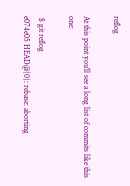reflog

At this point you'll see a long list of commits like this one:

 $ git reflog
e074e05 HEAD@{0}: rebase: aborting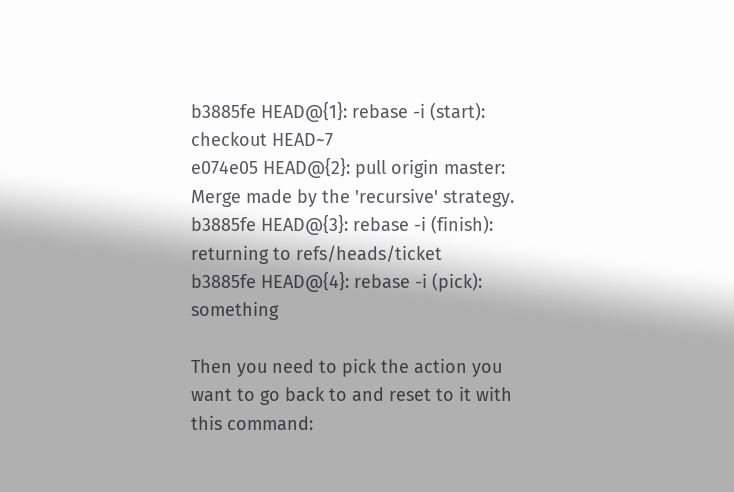b3885fe HEAD@{1}: rebase -i (start): checkout HEAD~7
e074e05 HEAD@{2}: pull origin master: Merge made by the 'recursive' strategy.
b3885fe HEAD@{3}: rebase -i (finish): returning to refs/heads/ticket
b3885fe HEAD@{4}: rebase -i (pick): something

Then you need to pick the action you want to go back to and reset to it with this command: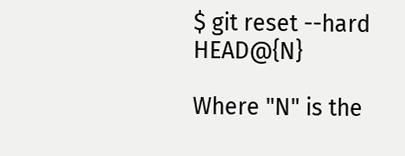$ git reset --hard HEAD@{N}

Where "N" is the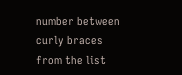number between curly braces from the list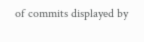of commits displayed by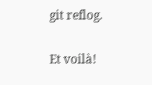git reflog.

Et voilà!